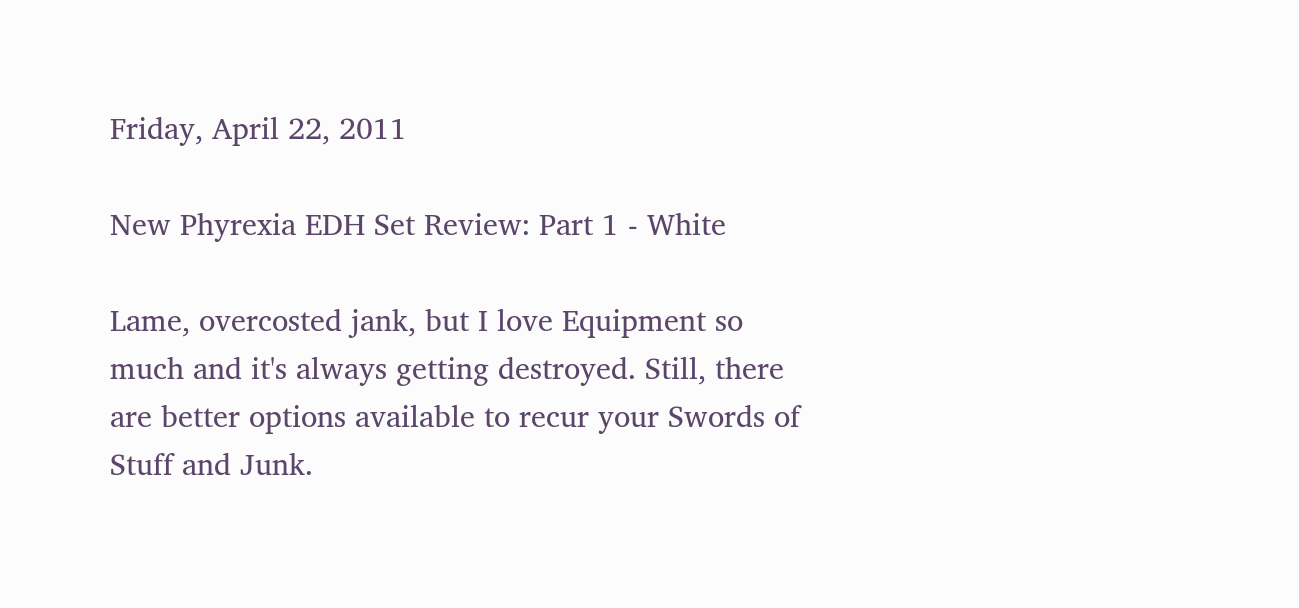Friday, April 22, 2011

New Phyrexia EDH Set Review: Part 1 - White

Lame, overcosted jank, but I love Equipment so much and it's always getting destroyed. Still, there are better options available to recur your Swords of Stuff and Junk.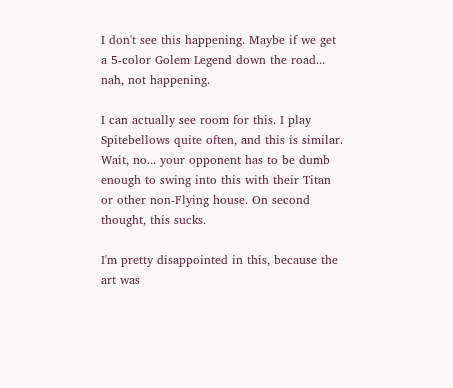I don't see this happening. Maybe if we get a 5-color Golem Legend down the road... nah, not happening.

I can actually see room for this. I play Spitebellows quite often, and this is similar. Wait, no... your opponent has to be dumb enough to swing into this with their Titan or other non-Flying house. On second thought, this sucks.

I'm pretty disappointed in this, because the art was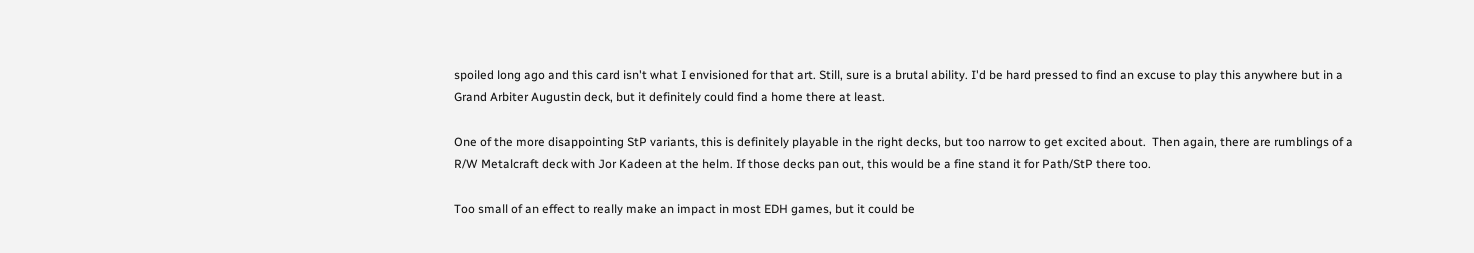spoiled long ago and this card isn't what I envisioned for that art. Still, sure is a brutal ability. I'd be hard pressed to find an excuse to play this anywhere but in a Grand Arbiter Augustin deck, but it definitely could find a home there at least.

One of the more disappointing StP variants, this is definitely playable in the right decks, but too narrow to get excited about.  Then again, there are rumblings of a R/W Metalcraft deck with Jor Kadeen at the helm. If those decks pan out, this would be a fine stand it for Path/StP there too.

Too small of an effect to really make an impact in most EDH games, but it could be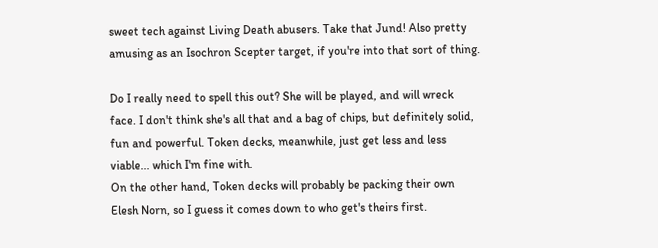sweet tech against Living Death abusers. Take that Jund! Also pretty amusing as an Isochron Scepter target, if you're into that sort of thing.

Do I really need to spell this out? She will be played, and will wreck face. I don't think she's all that and a bag of chips, but definitely solid, fun and powerful. Token decks, meanwhile, just get less and less viable... which I'm fine with.
On the other hand, Token decks will probably be packing their own Elesh Norn, so I guess it comes down to who get's theirs first.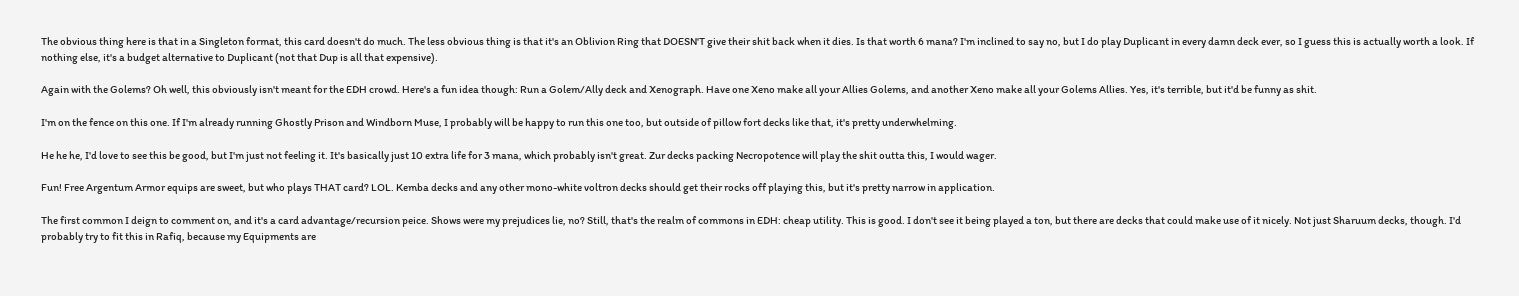The obvious thing here is that in a Singleton format, this card doesn't do much. The less obvious thing is that it's an Oblivion Ring that DOESN'T give their shit back when it dies. Is that worth 6 mana? I'm inclined to say no, but I do play Duplicant in every damn deck ever, so I guess this is actually worth a look. If nothing else, it's a budget alternative to Duplicant (not that Dup is all that expensive).

Again with the Golems? Oh well, this obviously isn't meant for the EDH crowd. Here's a fun idea though: Run a Golem/Ally deck and Xenograph. Have one Xeno make all your Allies Golems, and another Xeno make all your Golems Allies. Yes, it's terrible, but it'd be funny as shit.

I'm on the fence on this one. If I'm already running Ghostly Prison and Windborn Muse, I probably will be happy to run this one too, but outside of pillow fort decks like that, it's pretty underwhelming.

He he he, I'd love to see this be good, but I'm just not feeling it. It's basically just 10 extra life for 3 mana, which probably isn't great. Zur decks packing Necropotence will play the shit outta this, I would wager.

Fun! Free Argentum Armor equips are sweet, but who plays THAT card? LOL. Kemba decks and any other mono-white voltron decks should get their rocks off playing this, but it's pretty narrow in application.

The first common I deign to comment on, and it's a card advantage/recursion peice. Shows were my prejudices lie, no? Still, that's the realm of commons in EDH: cheap utility. This is good. I don't see it being played a ton, but there are decks that could make use of it nicely. Not just Sharuum decks, though. I'd probably try to fit this in Rafiq, because my Equipments are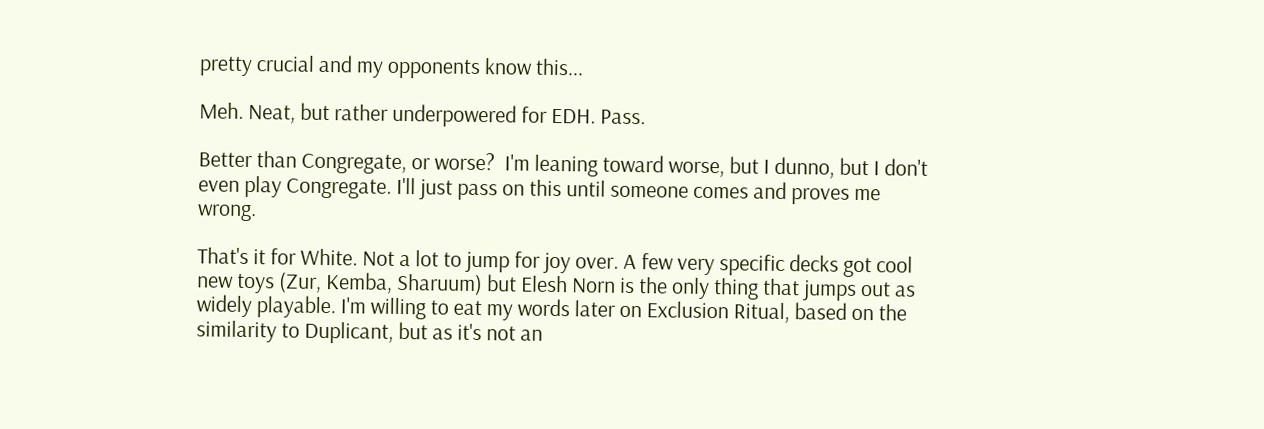pretty crucial and my opponents know this...

Meh. Neat, but rather underpowered for EDH. Pass.

Better than Congregate, or worse?  I'm leaning toward worse, but I dunno, but I don't even play Congregate. I'll just pass on this until someone comes and proves me wrong.

That's it for White. Not a lot to jump for joy over. A few very specific decks got cool new toys (Zur, Kemba, Sharuum) but Elesh Norn is the only thing that jumps out as widely playable. I'm willing to eat my words later on Exclusion Ritual, based on the similarity to Duplicant, but as it's not an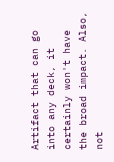Artifact that can go into any deck, it certainly won't have the broad impact. Also, not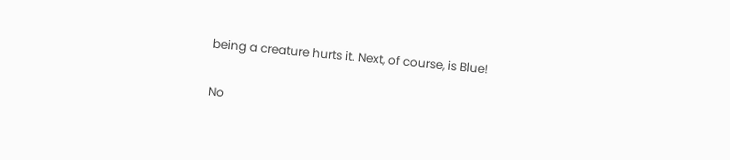being a creature hurts it. Next, of course, is Blue!

No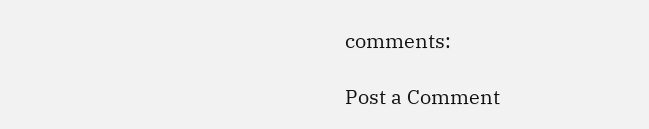comments:

Post a Comment